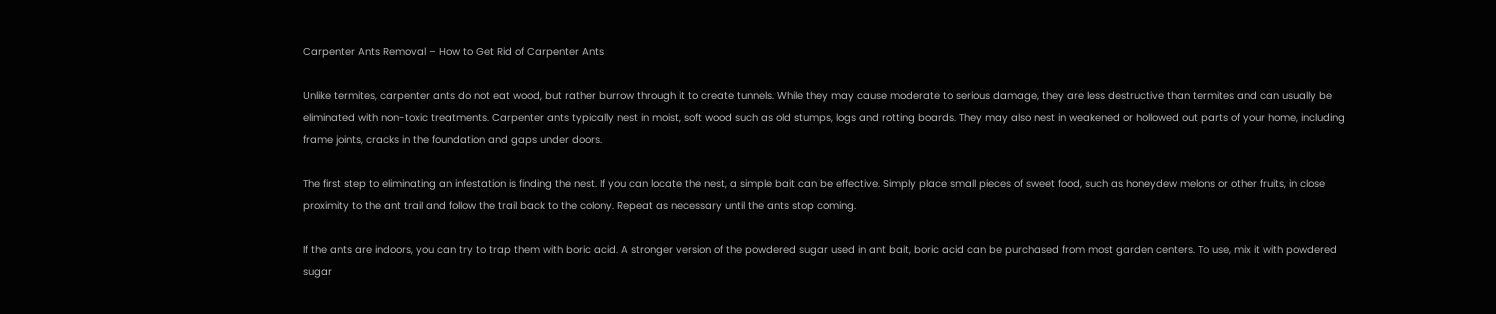Carpenter Ants Removal – How to Get Rid of Carpenter Ants

Unlike termites, carpenter ants do not eat wood, but rather burrow through it to create tunnels. While they may cause moderate to serious damage, they are less destructive than termites and can usually be eliminated with non-toxic treatments. Carpenter ants typically nest in moist, soft wood such as old stumps, logs and rotting boards. They may also nest in weakened or hollowed out parts of your home, including frame joints, cracks in the foundation and gaps under doors.

The first step to eliminating an infestation is finding the nest. If you can locate the nest, a simple bait can be effective. Simply place small pieces of sweet food, such as honeydew melons or other fruits, in close proximity to the ant trail and follow the trail back to the colony. Repeat as necessary until the ants stop coming.

If the ants are indoors, you can try to trap them with boric acid. A stronger version of the powdered sugar used in ant bait, boric acid can be purchased from most garden centers. To use, mix it with powdered sugar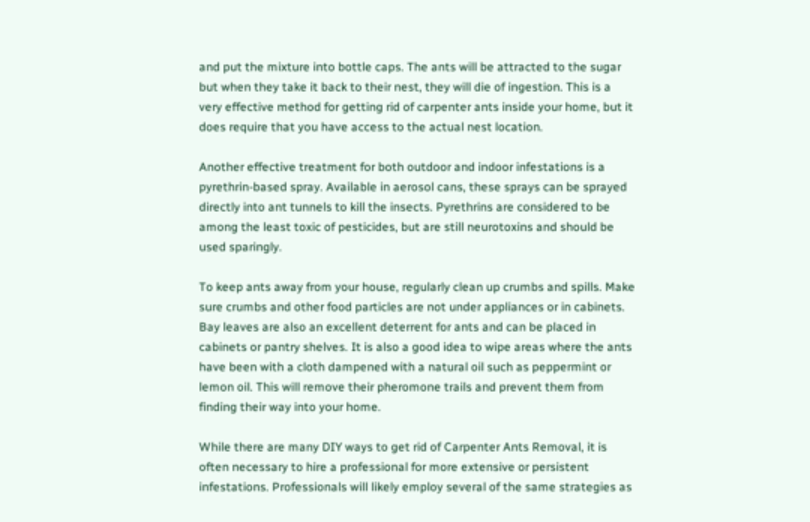and put the mixture into bottle caps. The ants will be attracted to the sugar but when they take it back to their nest, they will die of ingestion. This is a very effective method for getting rid of carpenter ants inside your home, but it does require that you have access to the actual nest location.

Another effective treatment for both outdoor and indoor infestations is a pyrethrin-based spray. Available in aerosol cans, these sprays can be sprayed directly into ant tunnels to kill the insects. Pyrethrins are considered to be among the least toxic of pesticides, but are still neurotoxins and should be used sparingly.

To keep ants away from your house, regularly clean up crumbs and spills. Make sure crumbs and other food particles are not under appliances or in cabinets. Bay leaves are also an excellent deterrent for ants and can be placed in cabinets or pantry shelves. It is also a good idea to wipe areas where the ants have been with a cloth dampened with a natural oil such as peppermint or lemon oil. This will remove their pheromone trails and prevent them from finding their way into your home.

While there are many DIY ways to get rid of Carpenter Ants Removal, it is often necessary to hire a professional for more extensive or persistent infestations. Professionals will likely employ several of the same strategies as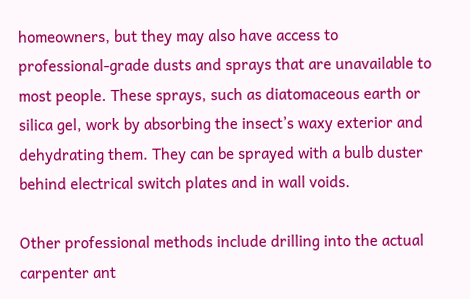homeowners, but they may also have access to professional-grade dusts and sprays that are unavailable to most people. These sprays, such as diatomaceous earth or silica gel, work by absorbing the insect’s waxy exterior and dehydrating them. They can be sprayed with a bulb duster behind electrical switch plates and in wall voids.

Other professional methods include drilling into the actual carpenter ant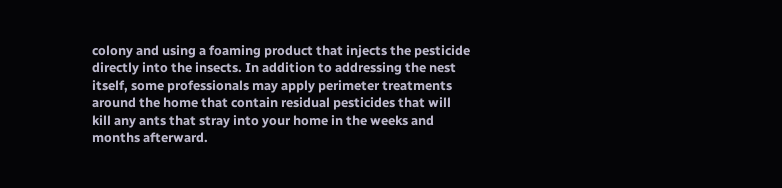colony and using a foaming product that injects the pesticide directly into the insects. In addition to addressing the nest itself, some professionals may apply perimeter treatments around the home that contain residual pesticides that will kill any ants that stray into your home in the weeks and months afterward.